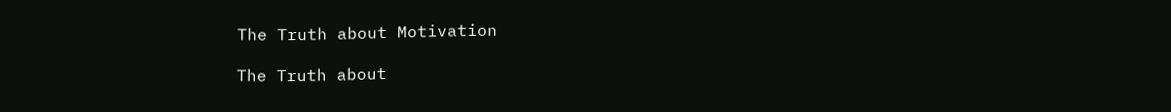The Truth about Motivation

The Truth about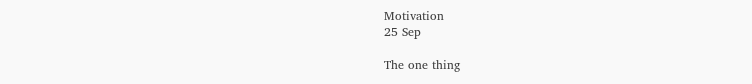Motivation
25 Sep

The one thing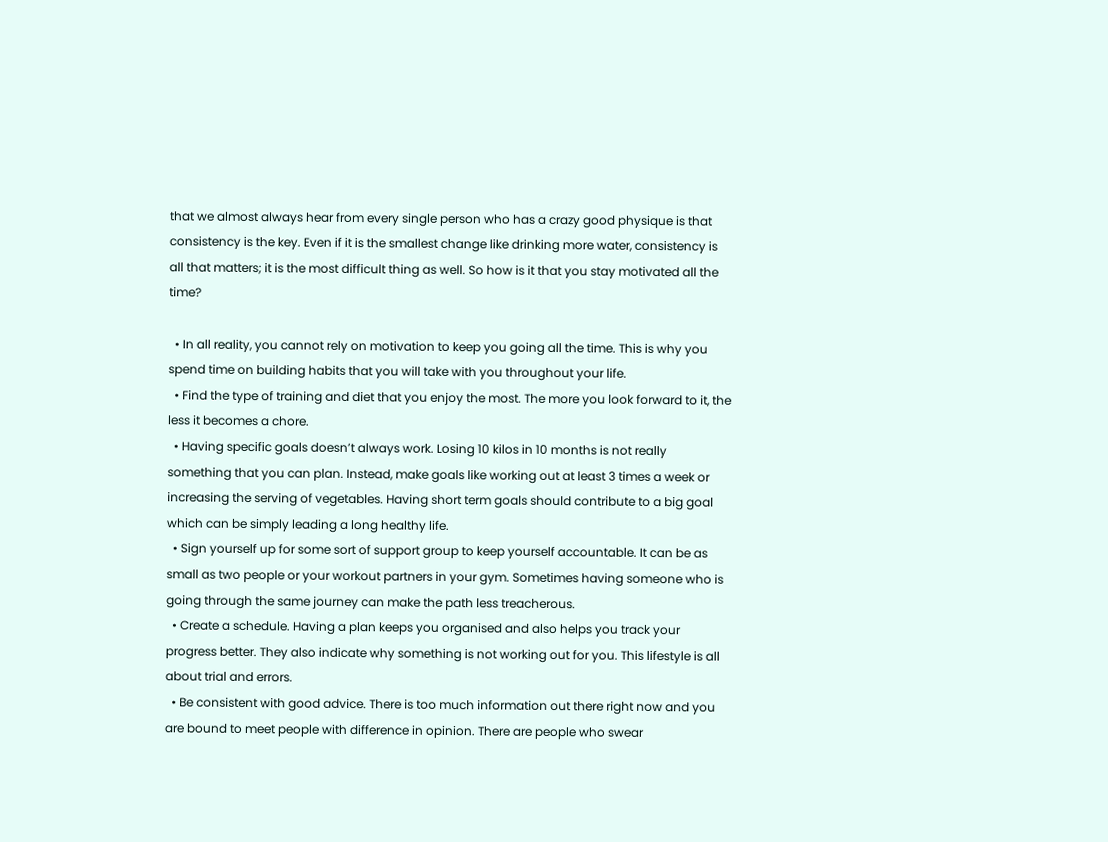that we almost always hear from every single person who has a crazy good physique is that consistency is the key. Even if it is the smallest change like drinking more water, consistency is all that matters; it is the most difficult thing as well. So how is it that you stay motivated all the time?

  • In all reality, you cannot rely on motivation to keep you going all the time. This is why you spend time on building habits that you will take with you throughout your life.
  • Find the type of training and diet that you enjoy the most. The more you look forward to it, the less it becomes a chore.
  • Having specific goals doesn’t always work. Losing 10 kilos in 10 months is not really something that you can plan. Instead, make goals like working out at least 3 times a week or increasing the serving of vegetables. Having short term goals should contribute to a big goal which can be simply leading a long healthy life.
  • Sign yourself up for some sort of support group to keep yourself accountable. It can be as small as two people or your workout partners in your gym. Sometimes having someone who is going through the same journey can make the path less treacherous.
  • Create a schedule. Having a plan keeps you organised and also helps you track your progress better. They also indicate why something is not working out for you. This lifestyle is all about trial and errors.
  • Be consistent with good advice. There is too much information out there right now and you are bound to meet people with difference in opinion. There are people who swear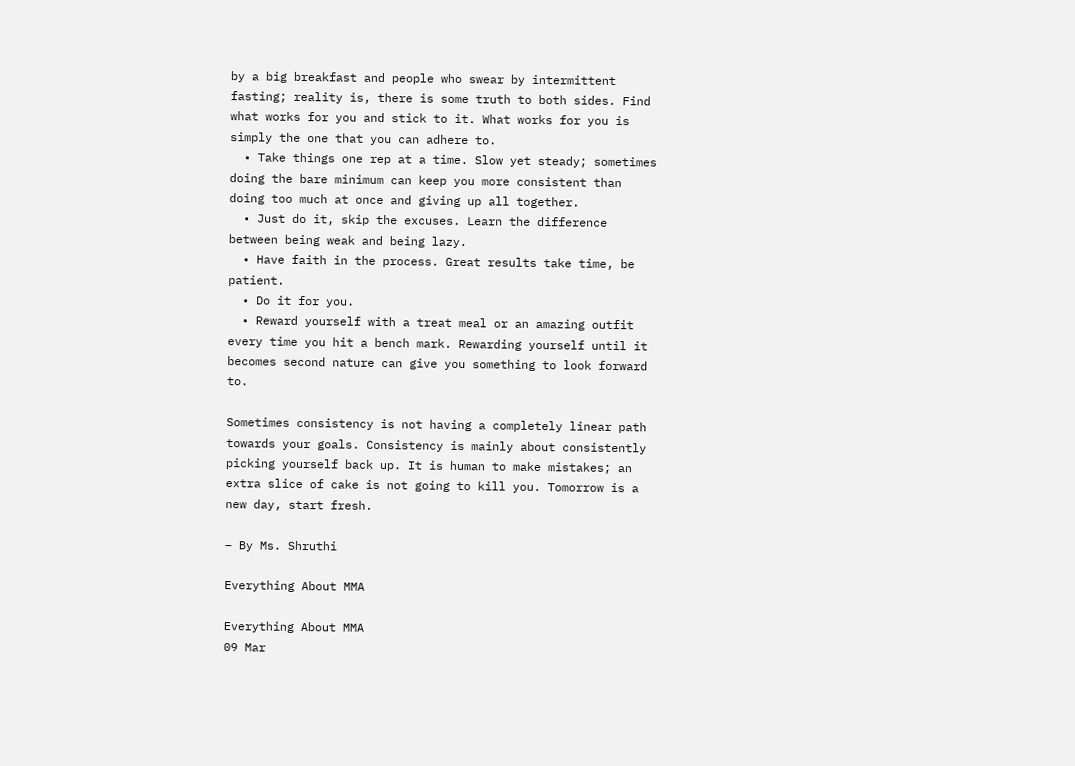by a big breakfast and people who swear by intermittent fasting; reality is, there is some truth to both sides. Find what works for you and stick to it. What works for you is simply the one that you can adhere to.
  • Take things one rep at a time. Slow yet steady; sometimes doing the bare minimum can keep you more consistent than doing too much at once and giving up all together.
  • Just do it, skip the excuses. Learn the difference between being weak and being lazy.
  • Have faith in the process. Great results take time, be patient.
  • Do it for you.
  • Reward yourself with a treat meal or an amazing outfit every time you hit a bench mark. Rewarding yourself until it becomes second nature can give you something to look forward to.

Sometimes consistency is not having a completely linear path towards your goals. Consistency is mainly about consistently picking yourself back up. It is human to make mistakes; an extra slice of cake is not going to kill you. Tomorrow is a new day, start fresh.

– By Ms. Shruthi

Everything About MMA

Everything About MMA
09 Mar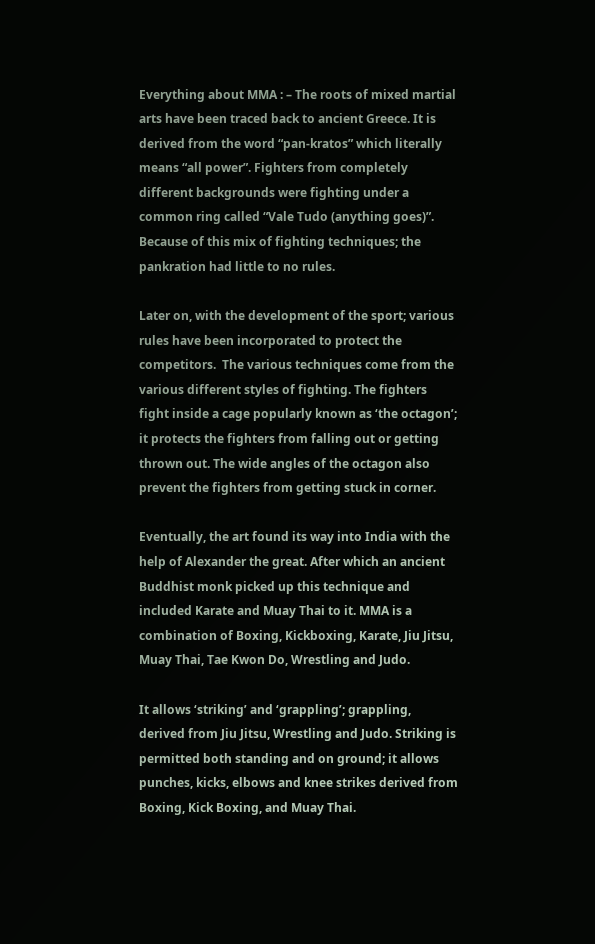Everything about MMA : – The roots of mixed martial arts have been traced back to ancient Greece. It is derived from the word “pan-kratos” which literally means “all power”. Fighters from completely different backgrounds were fighting under a common ring called “Vale Tudo (anything goes)”. Because of this mix of fighting techniques; the pankration had little to no rules.

Later on, with the development of the sport; various rules have been incorporated to protect the competitors.  The various techniques come from the various different styles of fighting. The fighters fight inside a cage popularly known as ‘the octagon’; it protects the fighters from falling out or getting thrown out. The wide angles of the octagon also prevent the fighters from getting stuck in corner.

Eventually, the art found its way into India with the help of Alexander the great. After which an ancient Buddhist monk picked up this technique and included Karate and Muay Thai to it. MMA is a combination of Boxing, Kickboxing, Karate, Jiu Jitsu, Muay Thai, Tae Kwon Do, Wrestling and Judo.

It allows ‘striking’ and ‘grappling’; grappling, derived from Jiu Jitsu, Wrestling and Judo. Striking is permitted both standing and on ground; it allows punches, kicks, elbows and knee strikes derived from Boxing, Kick Boxing, and Muay Thai.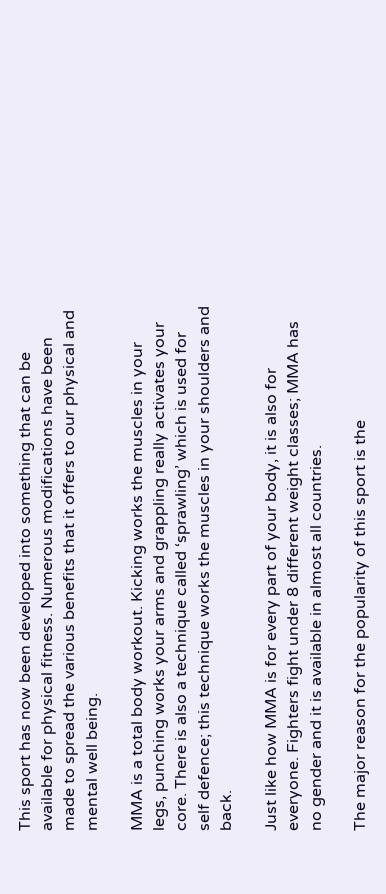This sport has now been developed into something that can be available for physical fitness. Numerous modifications have been made to spread the various benefits that it offers to our physical and mental well being.

MMA is a total body workout. Kicking works the muscles in your legs, punching works your arms and grappling really activates your core. There is also a technique called ‘sprawling’ which is used for self defence; this technique works the muscles in your shoulders and back.

Just like how MMA is for every part of your body, it is also for everyone. Fighters fight under 8 different weight classes; MMA has no gender and it is available in almost all countries.

The major reason for the popularity of this sport is the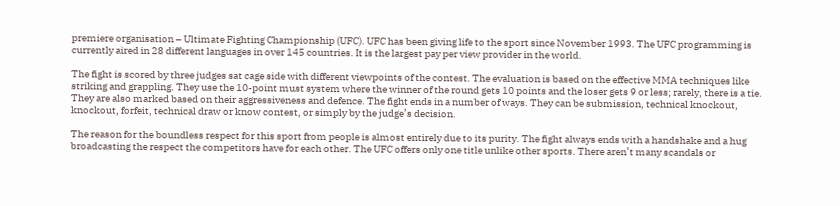premiere organisation – Ultimate Fighting Championship (UFC). UFC has been giving life to the sport since November 1993. The UFC programming is currently aired in 28 different languages in over 145 countries. It is the largest pay per view provider in the world.

The fight is scored by three judges sat cage side with different viewpoints of the contest. The evaluation is based on the effective MMA techniques like striking and grappling. They use the 10-point must system where the winner of the round gets 10 points and the loser gets 9 or less; rarely, there is a tie. They are also marked based on their aggressiveness and defence. The fight ends in a number of ways. They can be submission, technical knockout, knockout, forfeit, technical draw or know contest, or simply by the judge’s decision.

The reason for the boundless respect for this sport from people is almost entirely due to its purity. The fight always ends with a handshake and a hug broadcasting the respect the competitors have for each other. The UFC offers only one title unlike other sports. There aren’t many scandals or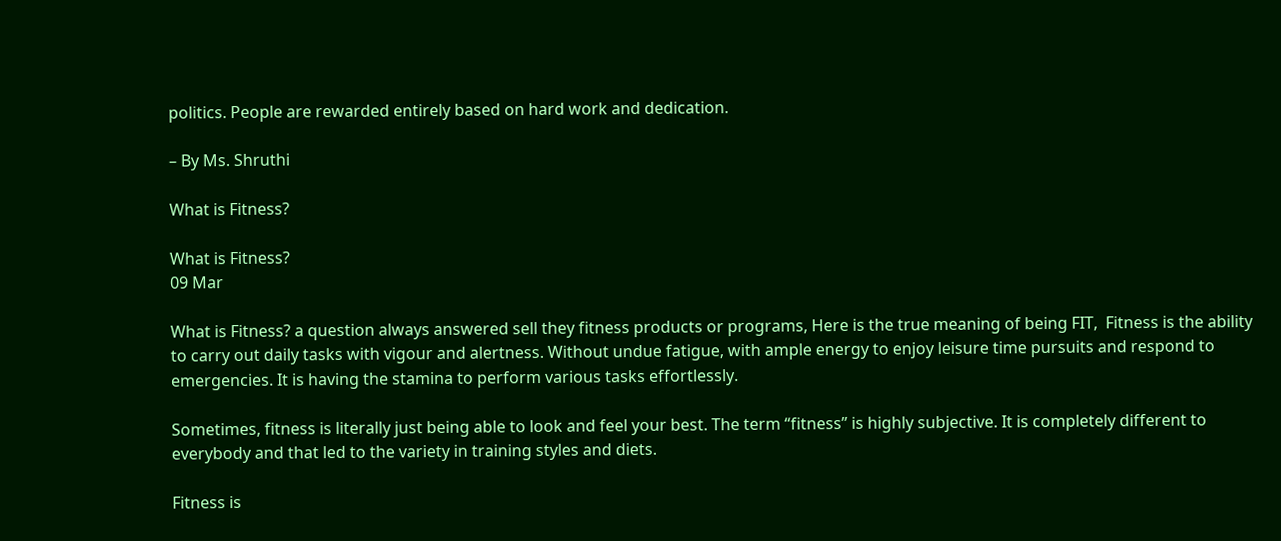politics. People are rewarded entirely based on hard work and dedication.

– By Ms. Shruthi

What is Fitness?

What is Fitness?
09 Mar

What is Fitness? a question always answered sell they fitness products or programs, Here is the true meaning of being FIT,  Fitness is the ability to carry out daily tasks with vigour and alertness. Without undue fatigue, with ample energy to enjoy leisure time pursuits and respond to emergencies. It is having the stamina to perform various tasks effortlessly.

Sometimes, fitness is literally just being able to look and feel your best. The term “fitness” is highly subjective. It is completely different to everybody and that led to the variety in training styles and diets.

Fitness is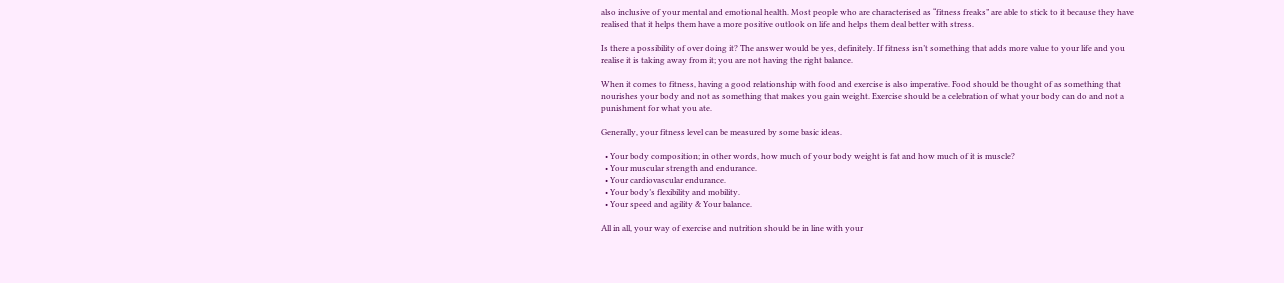also inclusive of your mental and emotional health. Most people who are characterised as “fitness freaks” are able to stick to it because they have realised that it helps them have a more positive outlook on life and helps them deal better with stress.

Is there a possibility of over doing it? The answer would be yes, definitely. If fitness isn’t something that adds more value to your life and you realise it is taking away from it; you are not having the right balance.

When it comes to fitness, having a good relationship with food and exercise is also imperative. Food should be thought of as something that nourishes your body and not as something that makes you gain weight. Exercise should be a celebration of what your body can do and not a punishment for what you ate.

Generally, your fitness level can be measured by some basic ideas.

  • Your body composition; in other words, how much of your body weight is fat and how much of it is muscle?
  • Your muscular strength and endurance.
  • Your cardiovascular endurance.
  • Your body’s flexibility and mobility.
  • Your speed and agility & Your balance.

All in all, your way of exercise and nutrition should be in line with your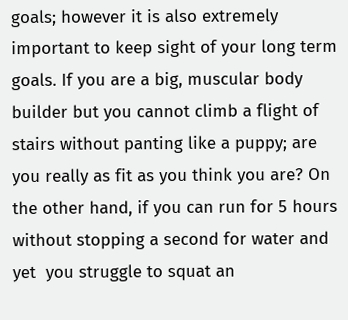goals; however it is also extremely important to keep sight of your long term goals. If you are a big, muscular body builder but you cannot climb a flight of stairs without panting like a puppy; are you really as fit as you think you are? On the other hand, if you can run for 5 hours without stopping a second for water and yet  you struggle to squat an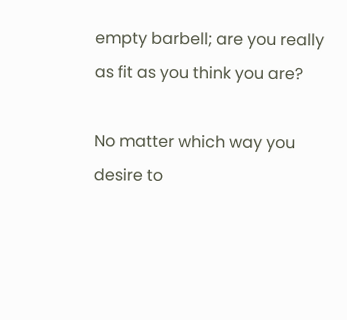empty barbell; are you really as fit as you think you are?

No matter which way you desire to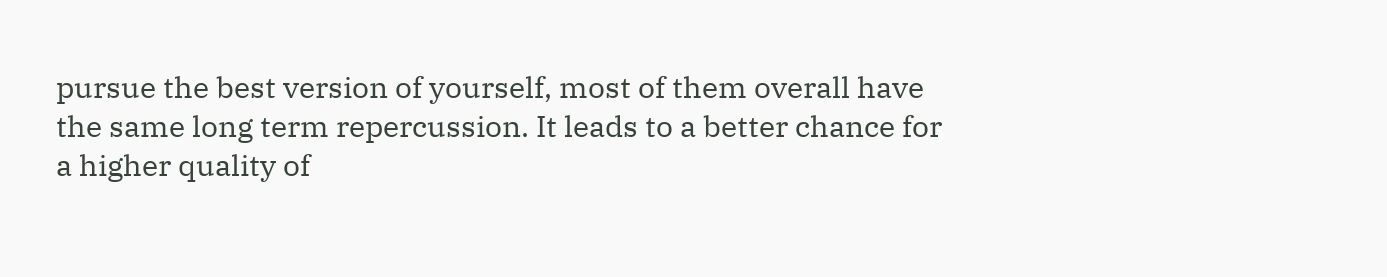pursue the best version of yourself, most of them overall have the same long term repercussion. It leads to a better chance for a higher quality of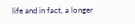life and in fact, a longer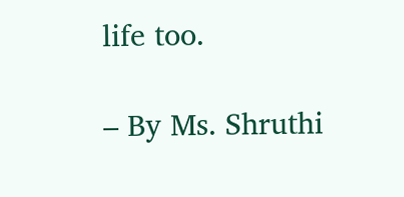life too.

– By Ms. Shruthi